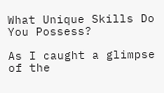What Unique Skills Do You Possess?

As I caught a glimpse of the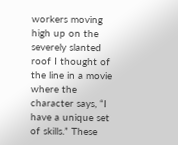workers moving high up on the severely slanted roof I thought of the line in a movie where the character says, “I have a unique set of skills.” These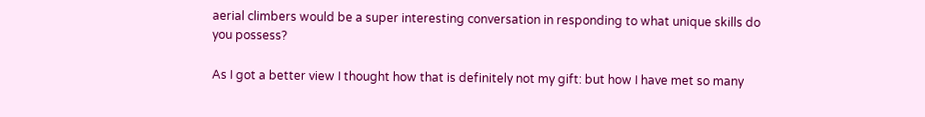aerial climbers would be a super interesting conversation in responding to what unique skills do you possess?

As I got a better view I thought how that is definitely not my gift: but how I have met so many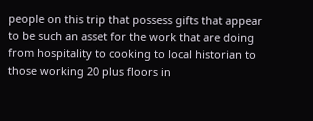people on this trip that possess gifts that appear to be such an asset for the work that are doing from hospitality to cooking to local historian to those working 20 plus floors in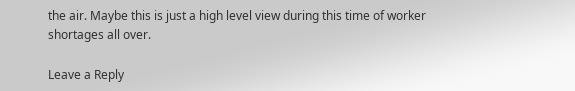the air. Maybe this is just a high level view during this time of worker shortages all over.

Leave a Reply